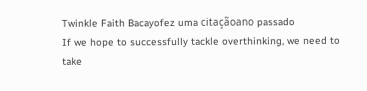Twinkle Faith Bacayofez uma citaçãoano passado
If we hope to successfully tackle overthinking, we need to take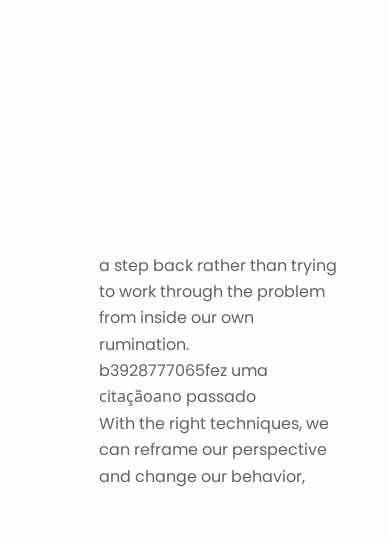a step back rather than trying to work through the problem from inside our own rumination.
b3928777065fez uma citaçãoano passado
With the right techniques, we can reframe our perspective and change our behavior,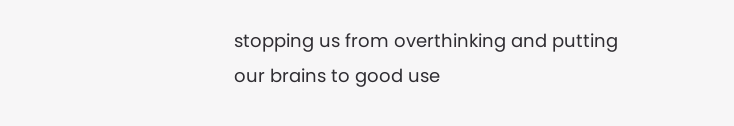stopping us from overthinking and putting our brains to good use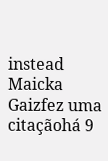instead
Maicka Gaizfez uma citaçãohá 9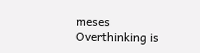meses
Overthinking is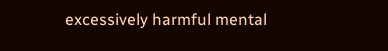excessively harmful mental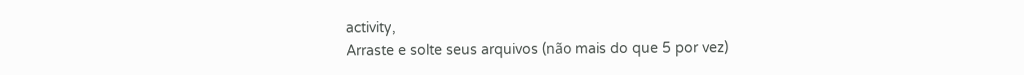activity,
Arraste e solte seus arquivos (não mais do que 5 por vez)